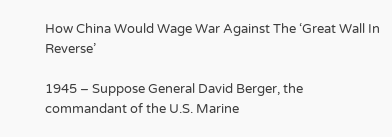How China Would Wage War Against The ‘Great Wall In Reverse’

1945 – Suppose General David Berger, the commandant of the U.S. Marine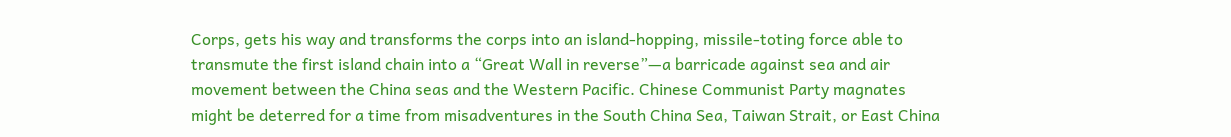Corps, gets his way and transforms the corps into an island-hopping, missile-toting force able to transmute the first island chain into a “Great Wall in reverse”—a barricade against sea and air movement between the China seas and the Western Pacific. Chinese Communist Party magnates might be deterred for a time from misadventures in the South China Sea, Taiwan Strait, or East China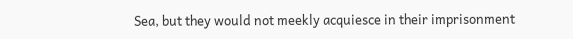Sea, but they would not meekly acquiesce in their imprisonment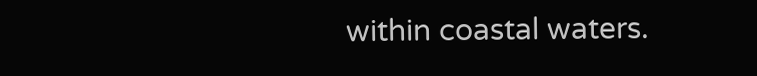within coastal waters.